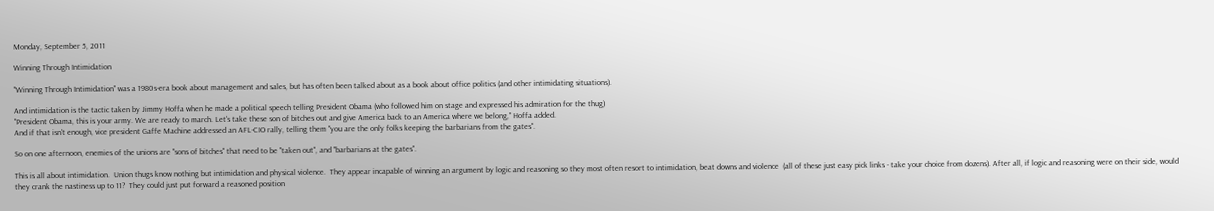Monday, September 5, 2011

Winning Through Intimidation

"Winning Through Intimidation" was a 1980s-era book about management and sales, but has often been talked about as a book about office politics (and other intimidating situations).

And intimidation is the tactic taken by Jimmy Hoffa when he made a political speech telling President Obama (who followed him on stage and expressed his admiration for the thug)
"President Obama, this is your army. We are ready to march. Let's take these son of bitches out and give America back to an America where we belong," Hoffa added.
And if that isn't enough, vice president Gaffe Machine addressed an AFL-CIO rally, telling them "you are the only folks keeping the barbarians from the gates".

So on one afternoon, enemies of the unions are "sons of bitches" that need to be "taken out", and "barbarians at the gates".

This is all about intimidation.  Union thugs know nothing but intimidation and physical violence.  They appear incapable of winning an argument by logic and reasoning so they most often resort to intimidation, beat downs and violence  (all of these just easy pick links - take your choice from dozens). After all, if logic and reasoning were on their side, would they crank the nastiness up to 11?  They could just put forward a reasoned position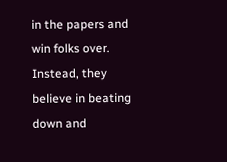in the papers and win folks over.  Instead, they believe in beating down and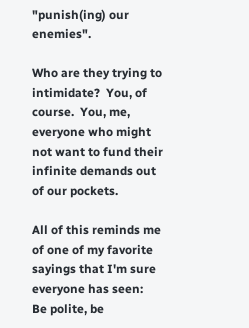"punish(ing) our enemies".

Who are they trying to intimidate?  You, of course.  You, me, everyone who might not want to fund their infinite demands out of our pockets.

All of this reminds me of one of my favorite sayings that I'm sure everyone has seen:
Be polite, be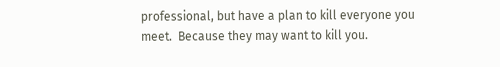professional, but have a plan to kill everyone you meet.  Because they may want to kill you.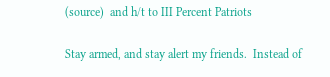(source)  and h/t to III Percent Patriots

Stay armed, and stay alert my friends.  Instead of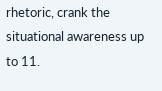rhetoric, crank the situational awareness up to 11.